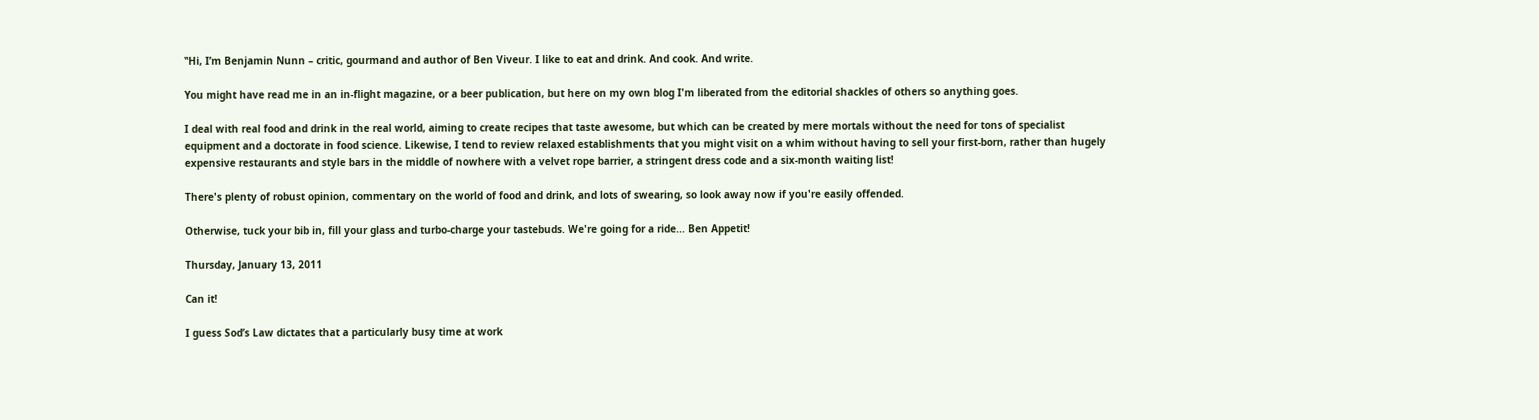ʽʽHi, I’m Benjamin Nunn – critic, gourmand and author of Ben Viveur. I like to eat and drink. And cook. And write.

You might have read me in an in-flight magazine, or a beer publication, but here on my own blog I'm liberated from the editorial shackles of others so anything goes.

I deal with real food and drink in the real world, aiming to create recipes that taste awesome, but which can be created by mere mortals without the need for tons of specialist equipment and a doctorate in food science. Likewise, I tend to review relaxed establishments that you might visit on a whim without having to sell your first-born, rather than hugely expensive restaurants and style bars in the middle of nowhere with a velvet rope barrier, a stringent dress code and a six-month waiting list!

There's plenty of robust opinion, commentary on the world of food and drink, and lots of swearing, so look away now if you're easily offended.

Otherwise, tuck your bib in, fill your glass and turbo-charge your tastebuds. We're going for a ride... Ben Appetit!

Thursday, January 13, 2011

Can it!

I guess Sod’s Law dictates that a particularly busy time at work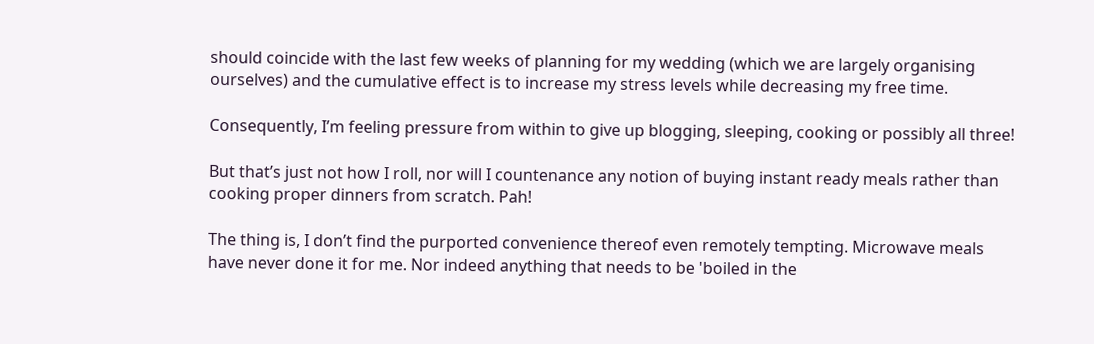should coincide with the last few weeks of planning for my wedding (which we are largely organising ourselves) and the cumulative effect is to increase my stress levels while decreasing my free time.

Consequently, I’m feeling pressure from within to give up blogging, sleeping, cooking or possibly all three!

But that’s just not how I roll, nor will I countenance any notion of buying instant ready meals rather than cooking proper dinners from scratch. Pah!

The thing is, I don’t find the purported convenience thereof even remotely tempting. Microwave meals have never done it for me. Nor indeed anything that needs to be 'boiled in the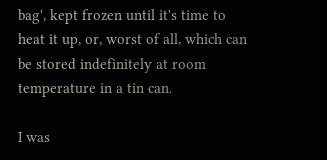bag', kept frozen until it's time to heat it up, or, worst of all, which can be stored indefinitely at room temperature in a tin can.

I was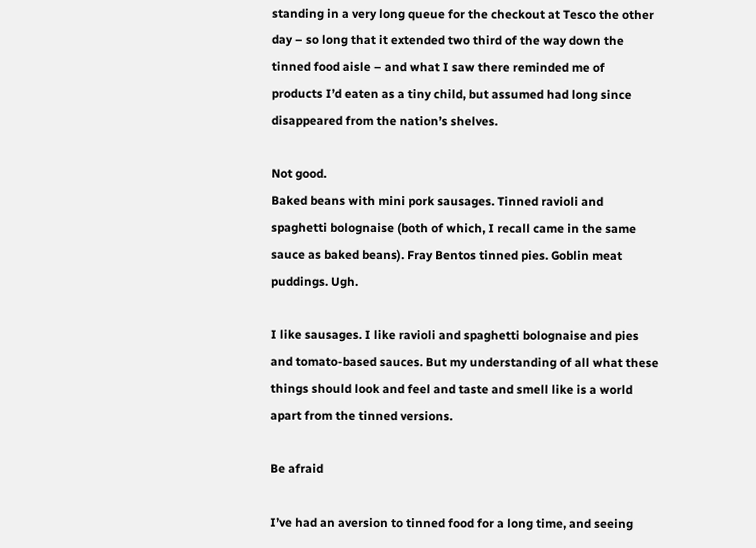standing in a very long queue for the checkout at Tesco the other day – so long that it extended two third of the way down the tinned food aisle – and what I saw there reminded me of  products I’d eaten as a tiny child, but assumed had long since disappeared from the nation’s shelves.

Not good.
Baked beans with mini pork sausages. Tinned ravioli and spaghetti bolognaise (both of which, I recall came in the same sauce as baked beans). Fray Bentos tinned pies. Goblin meat puddings. Ugh.

I like sausages. I like ravioli and spaghetti bolognaise and pies and tomato-based sauces. But my understanding of all what these things should look and feel and taste and smell like is a world apart from the tinned versions.

Be afraid

I’ve had an aversion to tinned food for a long time, and seeing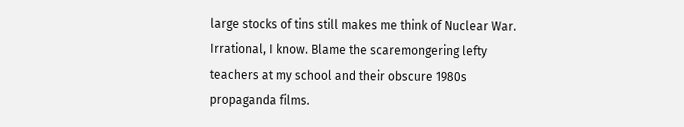large stocks of tins still makes me think of Nuclear War. Irrational, I know. Blame the scaremongering lefty teachers at my school and their obscure 1980s propaganda films.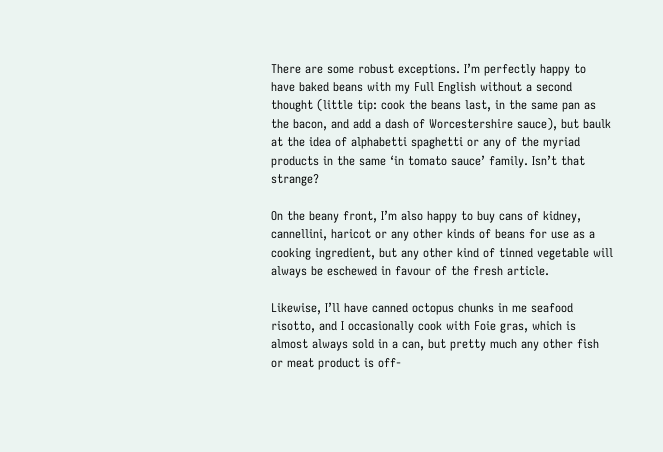There are some robust exceptions. I’m perfectly happy to have baked beans with my Full English without a second thought (little tip: cook the beans last, in the same pan as the bacon, and add a dash of Worcestershire sauce), but baulk at the idea of alphabetti spaghetti or any of the myriad products in the same ‘in tomato sauce’ family. Isn’t that strange?

On the beany front, I’m also happy to buy cans of kidney, cannellini, haricot or any other kinds of beans for use as a cooking ingredient, but any other kind of tinned vegetable will always be eschewed in favour of the fresh article.

Likewise, I’ll have canned octopus chunks in me seafood risotto, and I occasionally cook with Foie gras, which is almost always sold in a can, but pretty much any other fish or meat product is off-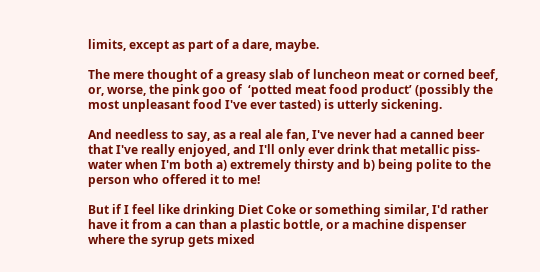limits, except as part of a dare, maybe.

The mere thought of a greasy slab of luncheon meat or corned beef, or, worse, the pink goo of  ‘potted meat food product’ (possibly the most unpleasant food I've ever tasted) is utterly sickening.

And needless to say, as a real ale fan, I've never had a canned beer that I've really enjoyed, and I'll only ever drink that metallic piss-water when I'm both a) extremely thirsty and b) being polite to the person who offered it to me!

But if I feel like drinking Diet Coke or something similar, I'd rather have it from a can than a plastic bottle, or a machine dispenser where the syrup gets mixed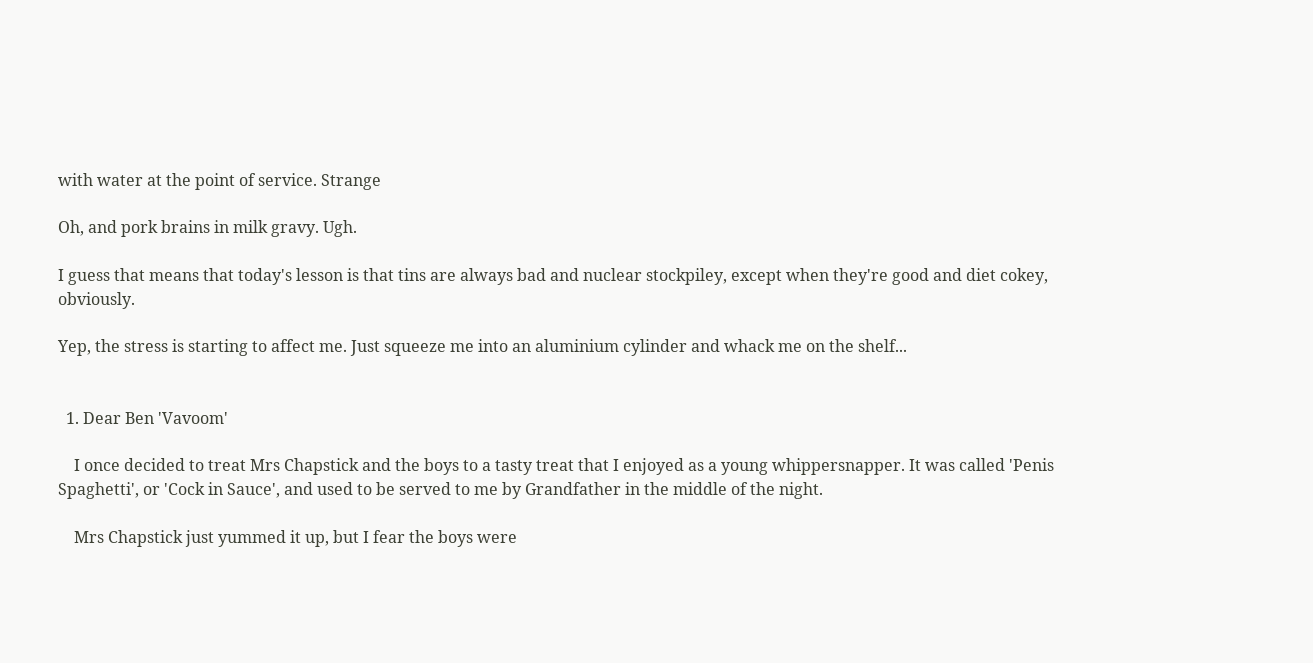with water at the point of service. Strange

Oh, and pork brains in milk gravy. Ugh.

I guess that means that today's lesson is that tins are always bad and nuclear stockpiley, except when they're good and diet cokey, obviously.

Yep, the stress is starting to affect me. Just squeeze me into an aluminium cylinder and whack me on the shelf...


  1. Dear Ben 'Vavoom'

    I once decided to treat Mrs Chapstick and the boys to a tasty treat that I enjoyed as a young whippersnapper. It was called 'Penis Spaghetti', or 'Cock in Sauce', and used to be served to me by Grandfather in the middle of the night.

    Mrs Chapstick just yummed it up, but I fear the boys were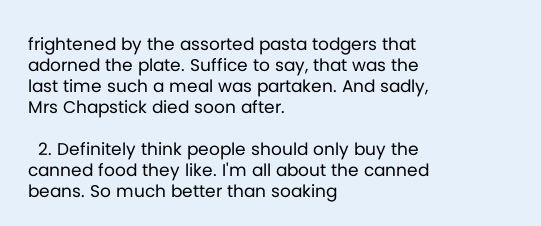frightened by the assorted pasta todgers that adorned the plate. Suffice to say, that was the last time such a meal was partaken. And sadly, Mrs Chapstick died soon after.

  2. Definitely think people should only buy the canned food they like. I'm all about the canned beans. So much better than soaking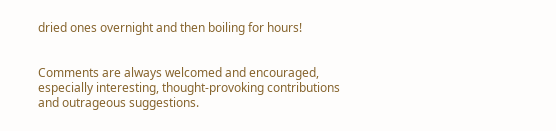dried ones overnight and then boiling for hours!


Comments are always welcomed and encouraged, especially interesting, thought-provoking contributions and outrageous suggestions.